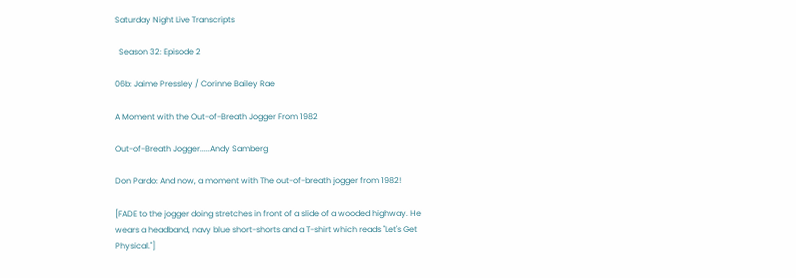Saturday Night Live Transcripts

  Season 32: Episode 2

06b: Jaime Pressley / Corinne Bailey Rae

A Moment with the Out-of-Breath Jogger From 1982

Out-of-Breath Jogger.....Andy Samberg

Don Pardo: And now, a moment with The out-of-breath jogger from 1982!

[FADE to the jogger doing stretches in front of a slide of a wooded highway. He wears a headband, navy blue short-shorts and a T-shirt which reads "Let's Get Physical."]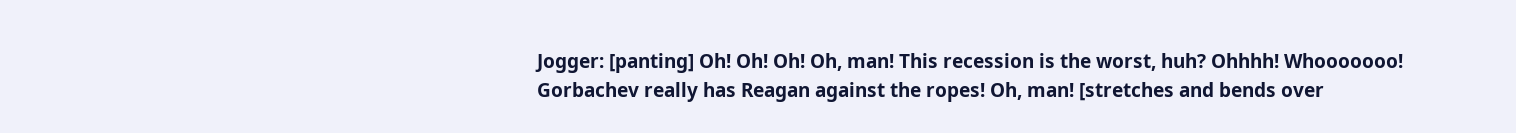Jogger: [panting] Oh! Oh! Oh! Oh, man! This recession is the worst, huh? Ohhhh! Whooooooo! Gorbachev really has Reagan against the ropes! Oh, man! [stretches and bends over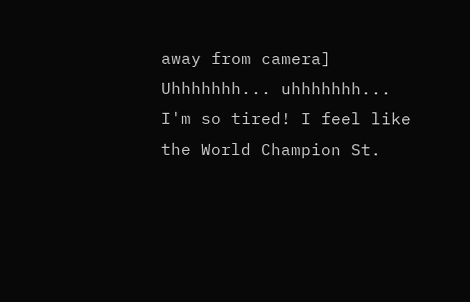away from camera] Uhhhhhhh... uhhhhhhh... I'm so tired! I feel like the World Champion St.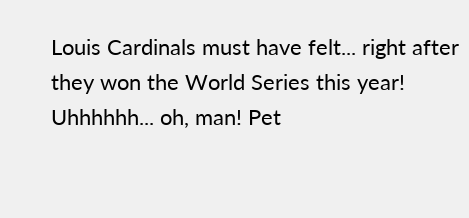Louis Cardinals must have felt... right after they won the World Series this year! Uhhhhhh... oh, man! Pet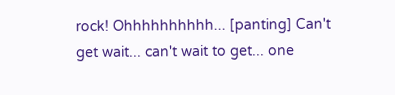rock! Ohhhhhhhhhh... [panting] Can't get wait... can't wait to get... one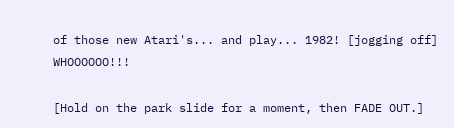of those new Atari's... and play... 1982! [jogging off] WHOOOOOO!!!

[Hold on the park slide for a moment, then FADE OUT.]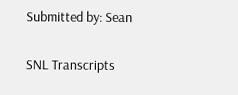Submitted by: Sean

SNL Transcripts